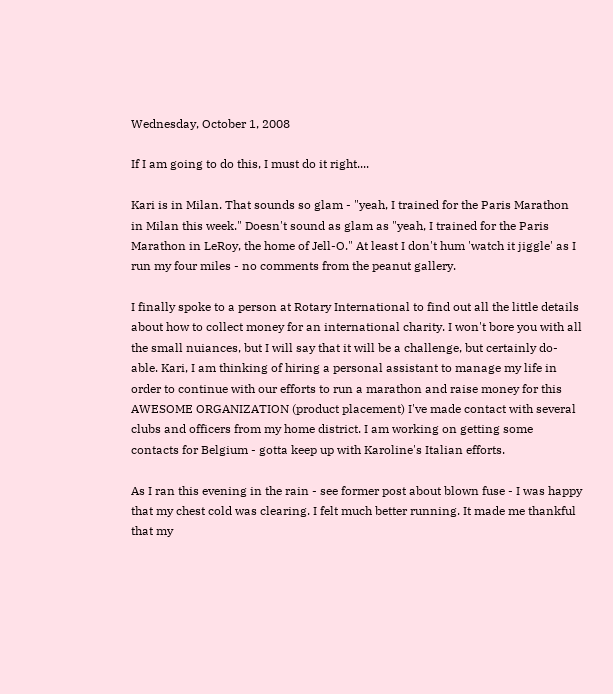Wednesday, October 1, 2008

If I am going to do this, I must do it right....

Kari is in Milan. That sounds so glam - "yeah, I trained for the Paris Marathon in Milan this week." Doesn't sound as glam as "yeah, I trained for the Paris Marathon in LeRoy, the home of Jell-O." At least I don't hum 'watch it jiggle' as I run my four miles - no comments from the peanut gallery.

I finally spoke to a person at Rotary International to find out all the little details about how to collect money for an international charity. I won't bore you with all the small nuiances, but I will say that it will be a challenge, but certainly do-able. Kari, I am thinking of hiring a personal assistant to manage my life in order to continue with our efforts to run a marathon and raise money for this AWESOME ORGANIZATION (product placement) I've made contact with several clubs and officers from my home district. I am working on getting some contacts for Belgium - gotta keep up with Karoline's Italian efforts.

As I ran this evening in the rain - see former post about blown fuse - I was happy that my chest cold was clearing. I felt much better running. It made me thankful that my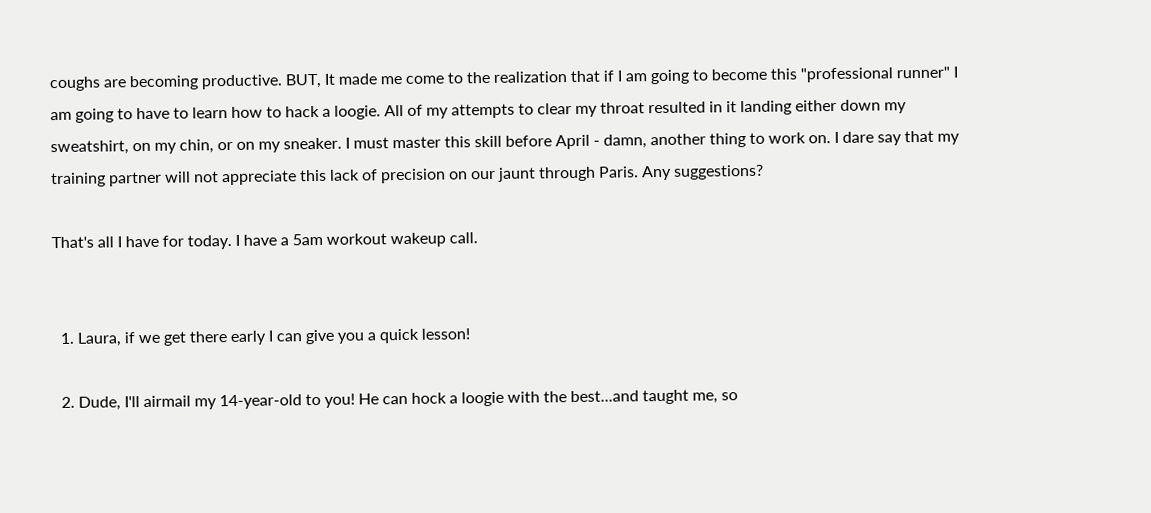coughs are becoming productive. BUT, It made me come to the realization that if I am going to become this "professional runner" I am going to have to learn how to hack a loogie. All of my attempts to clear my throat resulted in it landing either down my sweatshirt, on my chin, or on my sneaker. I must master this skill before April - damn, another thing to work on. I dare say that my training partner will not appreciate this lack of precision on our jaunt through Paris. Any suggestions?

That's all I have for today. I have a 5am workout wakeup call.


  1. Laura, if we get there early I can give you a quick lesson!

  2. Dude, I'll airmail my 14-year-old to you! He can hock a loogie with the best...and taught me, so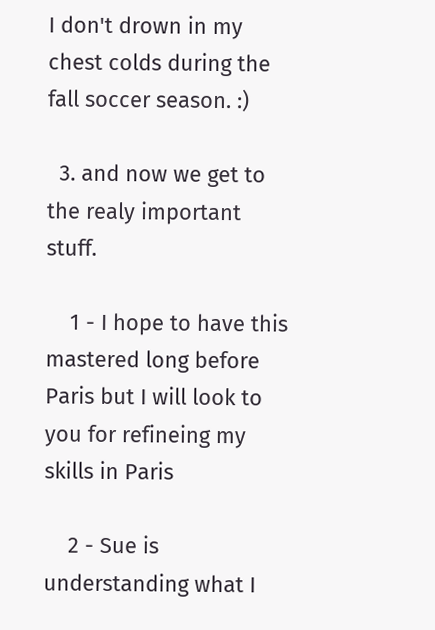I don't drown in my chest colds during the fall soccer season. :)

  3. and now we get to the realy important stuff.

    1 - I hope to have this mastered long before Paris but I will look to you for refineing my skills in Paris

    2 - Sue is understanding what I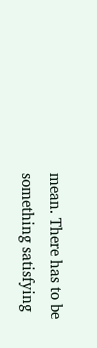mean. There has to be something satisfying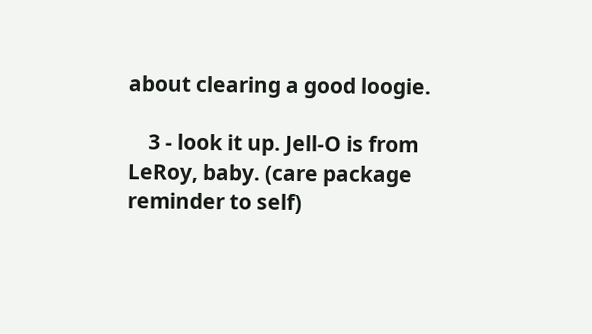about clearing a good loogie.

    3 - look it up. Jell-O is from LeRoy, baby. (care package reminder to self)